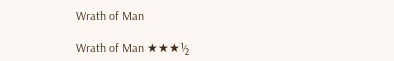Wrath of Man

Wrath of Man ★★★½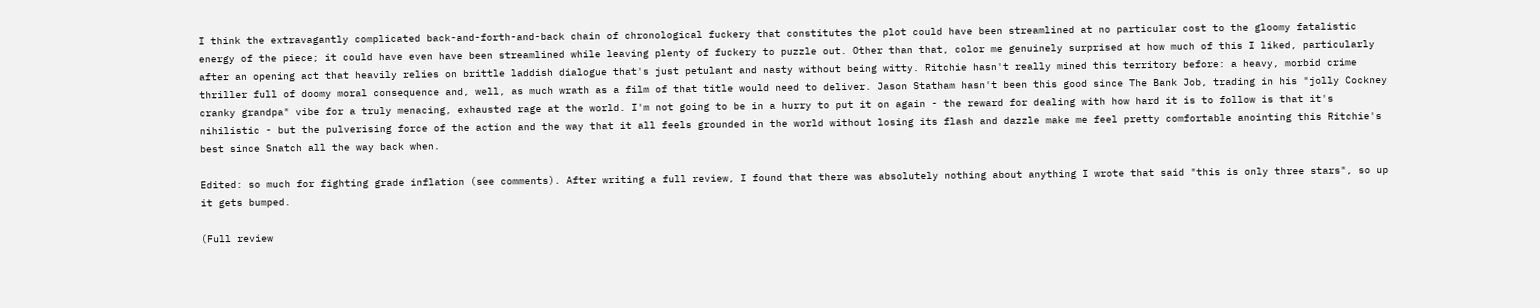I think the extravagantly complicated back-and-forth-and-back chain of chronological fuckery that constitutes the plot could have been streamlined at no particular cost to the gloomy fatalistic energy of the piece; it could have even have been streamlined while leaving plenty of fuckery to puzzle out. Other than that, color me genuinely surprised at how much of this I liked, particularly after an opening act that heavily relies on brittle laddish dialogue that's just petulant and nasty without being witty. Ritchie hasn't really mined this territory before: a heavy, morbid crime thriller full of doomy moral consequence and, well, as much wrath as a film of that title would need to deliver. Jason Statham hasn't been this good since The Bank Job, trading in his "jolly Cockney cranky grandpa" vibe for a truly menacing, exhausted rage at the world. I'm not going to be in a hurry to put it on again - the reward for dealing with how hard it is to follow is that it's nihilistic - but the pulverising force of the action and the way that it all feels grounded in the world without losing its flash and dazzle make me feel pretty comfortable anointing this Ritchie's best since Snatch all the way back when.

Edited: so much for fighting grade inflation (see comments). After writing a full review, I found that there was absolutely nothing about anything I wrote that said "this is only three stars", so up it gets bumped.

(Full review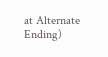at Alternate Ending)